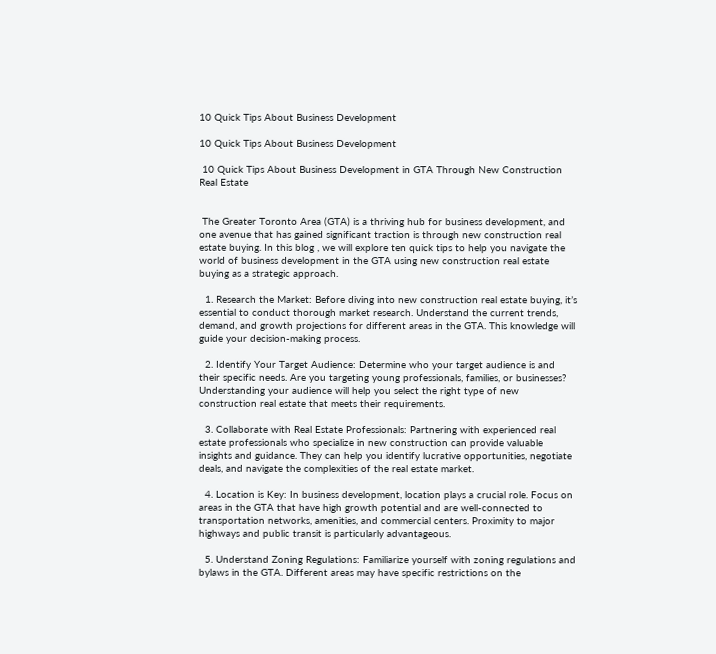10 Quick Tips About Business Development

10 Quick Tips About Business Development

 10 Quick Tips About Business Development in GTA Through New Construction Real Estate


 The Greater Toronto Area (GTA) is a thriving hub for business development, and one avenue that has gained significant traction is through new construction real estate buying. In this blog , we will explore ten quick tips to help you navigate the world of business development in the GTA using new construction real estate buying as a strategic approach.

  1. Research the Market: Before diving into new construction real estate buying, it’s essential to conduct thorough market research. Understand the current trends, demand, and growth projections for different areas in the GTA. This knowledge will guide your decision-making process.

  2. Identify Your Target Audience: Determine who your target audience is and their specific needs. Are you targeting young professionals, families, or businesses? Understanding your audience will help you select the right type of new construction real estate that meets their requirements.

  3. Collaborate with Real Estate Professionals: Partnering with experienced real estate professionals who specialize in new construction can provide valuable insights and guidance. They can help you identify lucrative opportunities, negotiate deals, and navigate the complexities of the real estate market.

  4. Location is Key: In business development, location plays a crucial role. Focus on areas in the GTA that have high growth potential and are well-connected to transportation networks, amenities, and commercial centers. Proximity to major highways and public transit is particularly advantageous.

  5. Understand Zoning Regulations: Familiarize yourself with zoning regulations and bylaws in the GTA. Different areas may have specific restrictions on the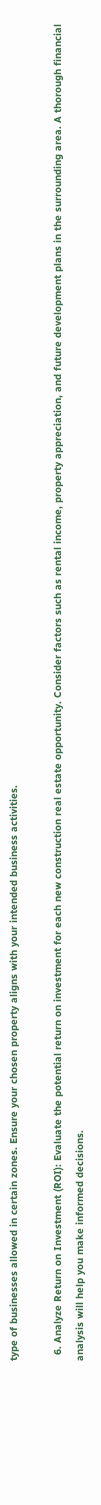type of businesses allowed in certain zones. Ensure your chosen property aligns with your intended business activities.

  6. Analyze Return on Investment (ROI): Evaluate the potential return on investment for each new construction real estate opportunity. Consider factors such as rental income, property appreciation, and future development plans in the surrounding area. A thorough financial analysis will help you make informed decisions.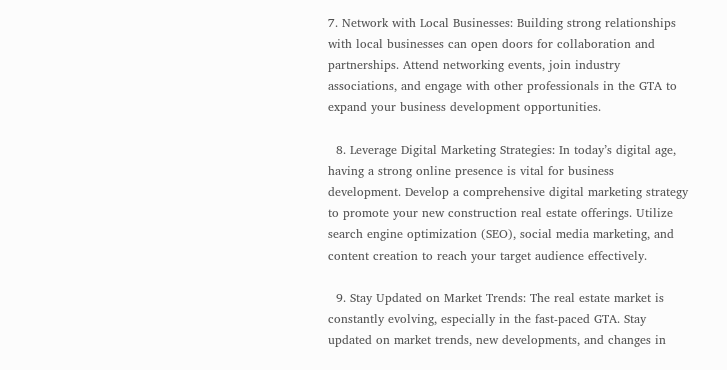7. Network with Local Businesses: Building strong relationships with local businesses can open doors for collaboration and partnerships. Attend networking events, join industry associations, and engage with other professionals in the GTA to expand your business development opportunities.

  8. Leverage Digital Marketing Strategies: In today’s digital age, having a strong online presence is vital for business development. Develop a comprehensive digital marketing strategy to promote your new construction real estate offerings. Utilize search engine optimization (SEO), social media marketing, and content creation to reach your target audience effectively.

  9. Stay Updated on Market Trends: The real estate market is constantly evolving, especially in the fast-paced GTA. Stay updated on market trends, new developments, and changes in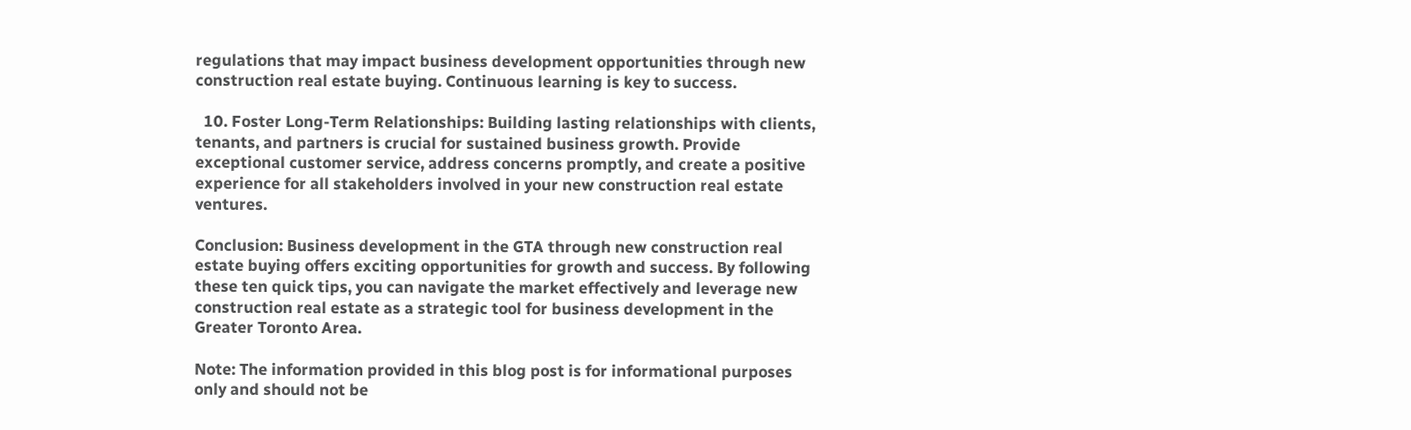regulations that may impact business development opportunities through new construction real estate buying. Continuous learning is key to success.

  10. Foster Long-Term Relationships: Building lasting relationships with clients, tenants, and partners is crucial for sustained business growth. Provide exceptional customer service, address concerns promptly, and create a positive experience for all stakeholders involved in your new construction real estate ventures.

Conclusion: Business development in the GTA through new construction real estate buying offers exciting opportunities for growth and success. By following these ten quick tips, you can navigate the market effectively and leverage new construction real estate as a strategic tool for business development in the Greater Toronto Area.

Note: The information provided in this blog post is for informational purposes only and should not be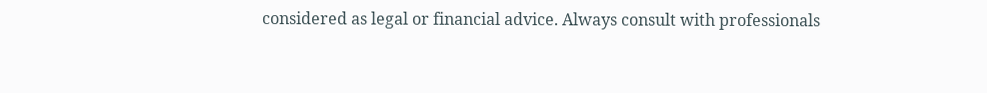considered as legal or financial advice. Always consult with professionals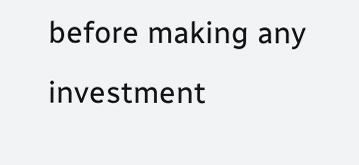before making any investment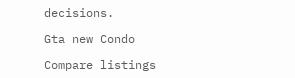decisions.

Gta new Condo

Compare listings